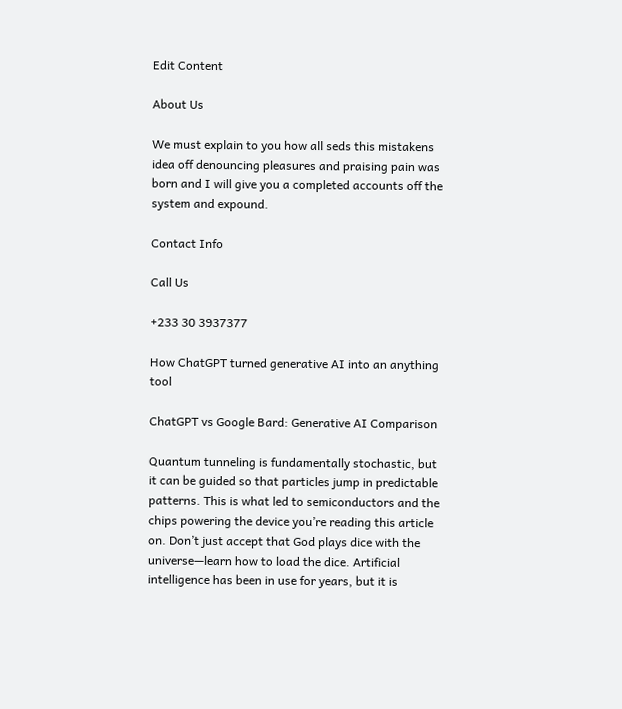Edit Content

About Us

We must explain to you how all seds this mistakens idea off denouncing pleasures and praising pain was born and I will give you a completed accounts off the system and expound.

Contact Info

Call Us

+233 30 3937377

How ChatGPT turned generative AI into an anything tool

ChatGPT vs Google Bard: Generative AI Comparison

Quantum tunneling is fundamentally stochastic, but it can be guided so that particles jump in predictable patterns. This is what led to semiconductors and the chips powering the device you’re reading this article on. Don’t just accept that God plays dice with the universe—learn how to load the dice. Artificial intelligence has been in use for years, but it is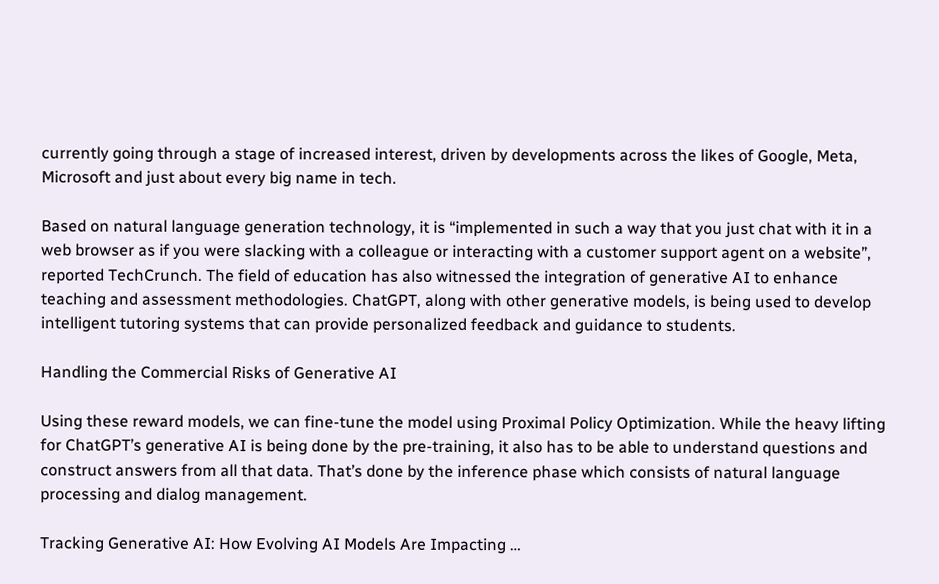currently going through a stage of increased interest, driven by developments across the likes of Google, Meta, Microsoft and just about every big name in tech.

Based on natural language generation technology, it is “implemented in such a way that you just chat with it in a web browser as if you were slacking with a colleague or interacting with a customer support agent on a website”, reported TechCrunch. The field of education has also witnessed the integration of generative AI to enhance teaching and assessment methodologies. ChatGPT, along with other generative models, is being used to develop intelligent tutoring systems that can provide personalized feedback and guidance to students.

Handling the Commercial Risks of Generative AI

Using these reward models, we can fine-tune the model using Proximal Policy Optimization. While the heavy lifting for ChatGPT’s generative AI is being done by the pre-training, it also has to be able to understand questions and construct answers from all that data. That’s done by the inference phase which consists of natural language processing and dialog management.

Tracking Generative AI: How Evolving AI Models Are Impacting …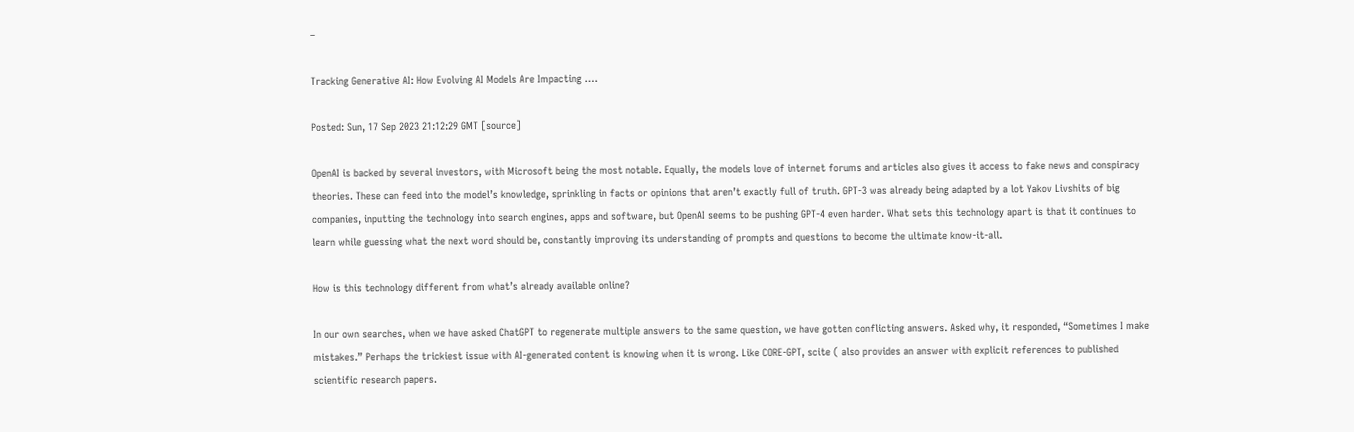–

Tracking Generative AI: How Evolving AI Models Are Impacting ….

Posted: Sun, 17 Sep 2023 21:12:29 GMT [source]

OpenAI is backed by several investors, with Microsoft being the most notable. Equally, the models love of internet forums and articles also gives it access to fake news and conspiracy theories. These can feed into the model’s knowledge, sprinkling in facts or opinions that aren’t exactly full of truth. GPT-3 was already being adapted by a lot Yakov Livshits of big companies, inputting the technology into search engines, apps and software, but OpenAI seems to be pushing GPT-4 even harder. What sets this technology apart is that it continues to learn while guessing what the next word should be, constantly improving its understanding of prompts and questions to become the ultimate know-it-all.

How is this technology different from what’s already available online?

In our own searches, when we have asked ChatGPT to regenerate multiple answers to the same question, we have gotten conflicting answers. Asked why, it responded, “Sometimes I make mistakes.” Perhaps the trickiest issue with AI-generated content is knowing when it is wrong. Like CORE-GPT, scite ( also provides an answer with explicit references to published scientific research papers.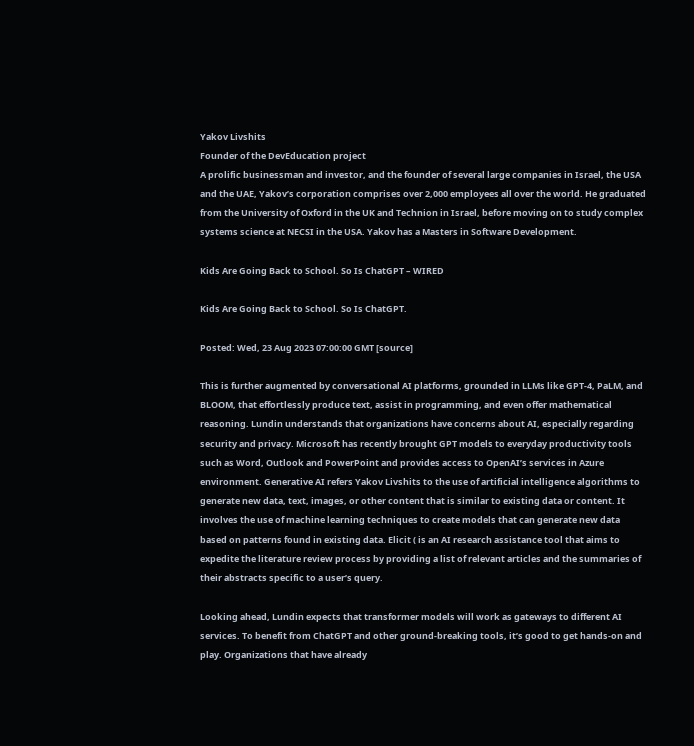Yakov Livshits
Founder of the DevEducation project
A prolific businessman and investor, and the founder of several large companies in Israel, the USA and the UAE, Yakov’s corporation comprises over 2,000 employees all over the world. He graduated from the University of Oxford in the UK and Technion in Israel, before moving on to study complex systems science at NECSI in the USA. Yakov has a Masters in Software Development.

Kids Are Going Back to School. So Is ChatGPT – WIRED

Kids Are Going Back to School. So Is ChatGPT.

Posted: Wed, 23 Aug 2023 07:00:00 GMT [source]

This is further augmented by conversational AI platforms, grounded in LLMs like GPT-4, PaLM, and BLOOM, that effortlessly produce text, assist in programming, and even offer mathematical reasoning. Lundin understands that organizations have concerns about AI, especially regarding security and privacy. Microsoft has recently brought GPT models to everyday productivity tools such as Word, Outlook and PowerPoint and provides access to OpenAI’s services in Azure environment. Generative AI refers Yakov Livshits to the use of artificial intelligence algorithms to generate new data, text, images, or other content that is similar to existing data or content. It involves the use of machine learning techniques to create models that can generate new data based on patterns found in existing data. Elicit ( is an AI research assistance tool that aims to expedite the literature review process by providing a list of relevant articles and the summaries of their abstracts specific to a user’s query.

Looking ahead, Lundin expects that transformer models will work as gateways to different AI services. To benefit from ChatGPT and other ground-breaking tools, it’s good to get hands-on and play. Organizations that have already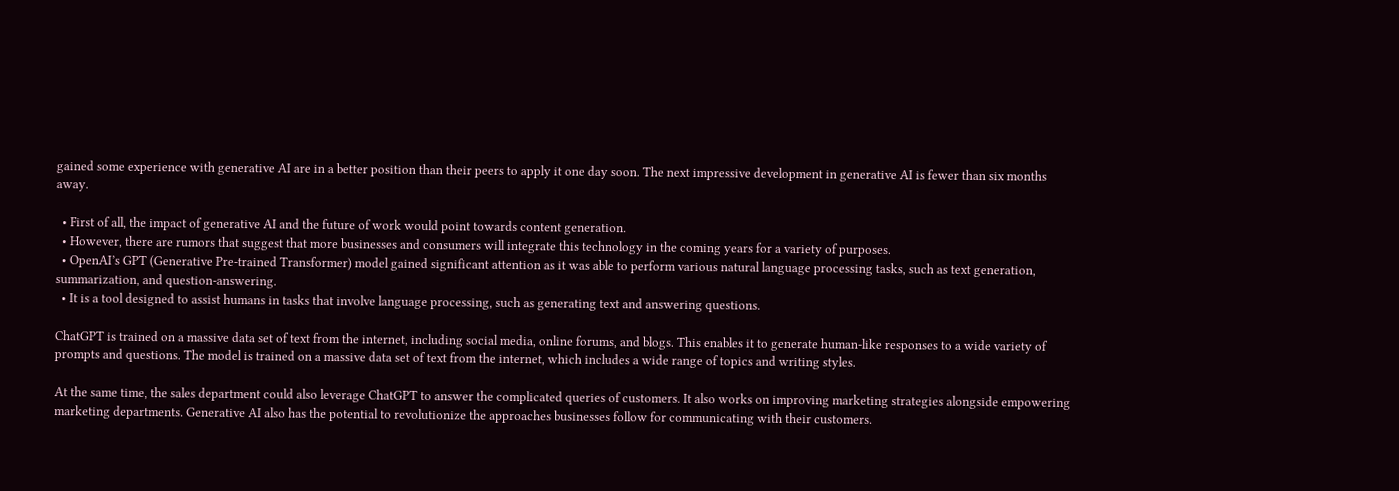gained some experience with generative AI are in a better position than their peers to apply it one day soon. The next impressive development in generative AI is fewer than six months away.

  • First of all, the impact of generative AI and the future of work would point towards content generation.
  • However, there are rumors that suggest that more businesses and consumers will integrate this technology in the coming years for a variety of purposes.
  • OpenAI’s GPT (Generative Pre-trained Transformer) model gained significant attention as it was able to perform various natural language processing tasks, such as text generation, summarization, and question-answering.
  • It is a tool designed to assist humans in tasks that involve language processing, such as generating text and answering questions.

ChatGPT is trained on a massive data set of text from the internet, including social media, online forums, and blogs. This enables it to generate human-like responses to a wide variety of prompts and questions. The model is trained on a massive data set of text from the internet, which includes a wide range of topics and writing styles.

At the same time, the sales department could also leverage ChatGPT to answer the complicated queries of customers. It also works on improving marketing strategies alongside empowering marketing departments. Generative AI also has the potential to revolutionize the approaches businesses follow for communicating with their customers.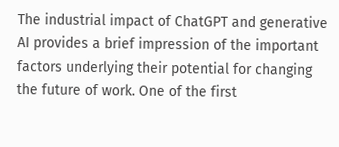The industrial impact of ChatGPT and generative AI provides a brief impression of the important factors underlying their potential for changing the future of work. One of the first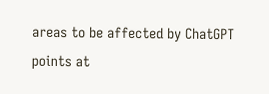areas to be affected by ChatGPT points at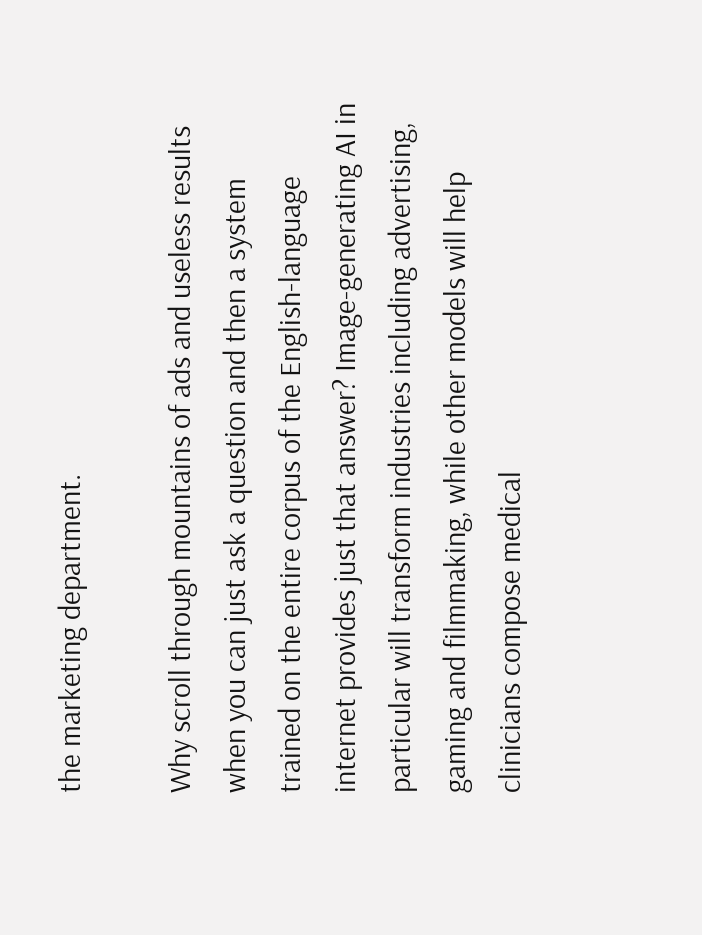the marketing department.

Why scroll through mountains of ads and useless results when you can just ask a question and then a system trained on the entire corpus of the English-language internet provides just that answer? Image-generating AI in particular will transform industries including advertising, gaming and filmmaking, while other models will help clinicians compose medical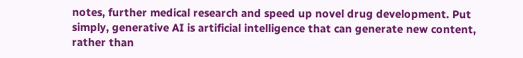notes, further medical research and speed up novel drug development. Put simply, generative AI is artificial intelligence that can generate new content, rather than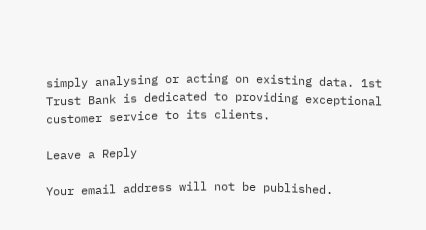simply analysing or acting on existing data. 1st Trust Bank is dedicated to providing exceptional customer service to its clients.

Leave a Reply

Your email address will not be published.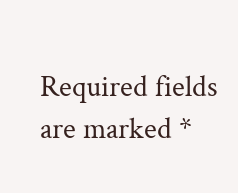Required fields are marked *